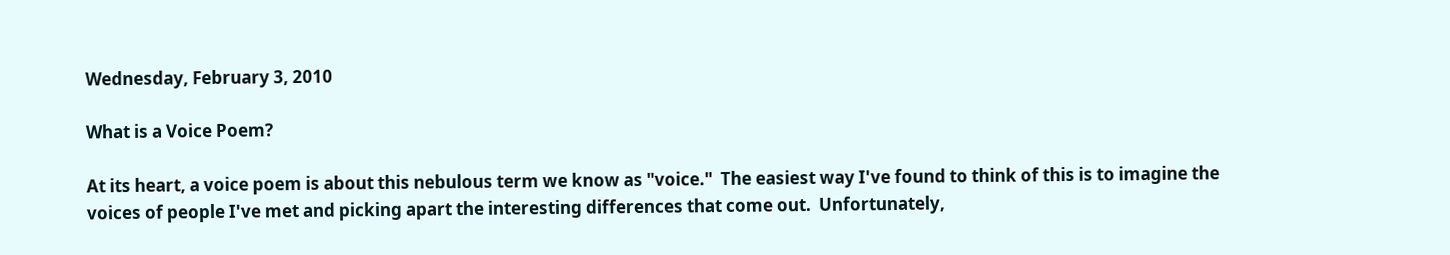Wednesday, February 3, 2010

What is a Voice Poem?

At its heart, a voice poem is about this nebulous term we know as "voice."  The easiest way I've found to think of this is to imagine the voices of people I've met and picking apart the interesting differences that come out.  Unfortunately,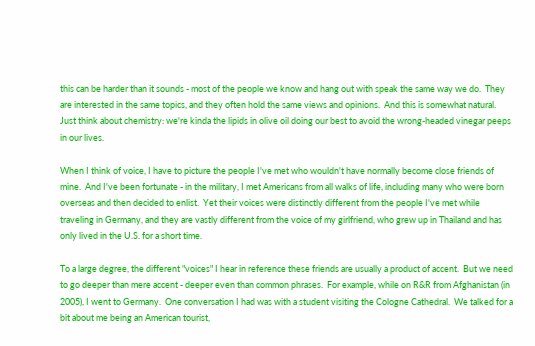this can be harder than it sounds - most of the people we know and hang out with speak the same way we do.  They are interested in the same topics, and they often hold the same views and opinions.  And this is somewhat natural.  Just think about chemistry: we're kinda the lipids in olive oil doing our best to avoid the wrong-headed vinegar peeps in our lives.

When I think of voice, I have to picture the people I've met who wouldn't have normally become close friends of mine.  And I've been fortunate - in the military, I met Americans from all walks of life, including many who were born overseas and then decided to enlist.  Yet their voices were distinctly different from the people I've met while traveling in Germany, and they are vastly different from the voice of my girlfriend, who grew up in Thailand and has only lived in the U.S. for a short time.

To a large degree, the different "voices" I hear in reference these friends are usually a product of accent.  But we need to go deeper than mere accent - deeper even than common phrases.  For example, while on R&R from Afghanistan (in 2005), I went to Germany.  One conversation I had was with a student visiting the Cologne Cathedral.  We talked for a bit about me being an American tourist,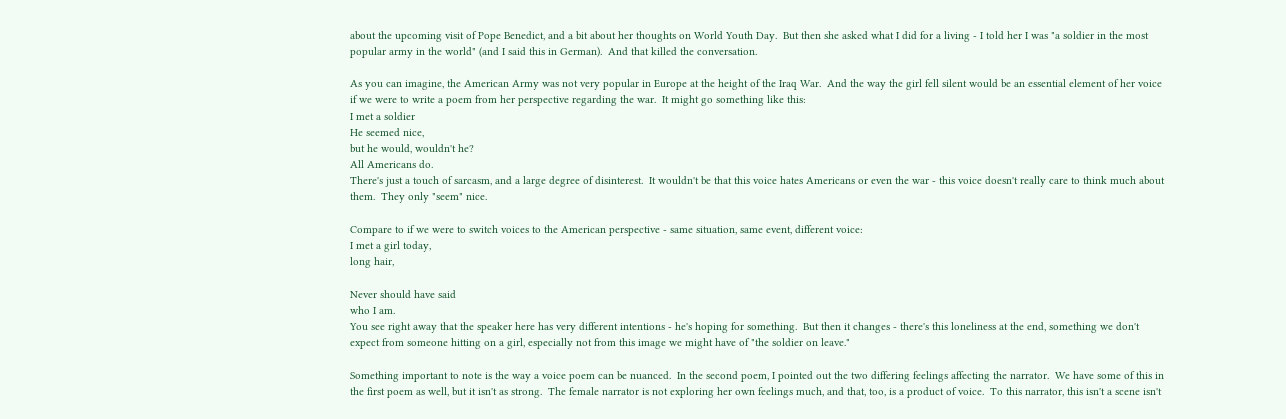about the upcoming visit of Pope Benedict, and a bit about her thoughts on World Youth Day.  But then she asked what I did for a living - I told her I was "a soldier in the most popular army in the world" (and I said this in German).  And that killed the conversation.

As you can imagine, the American Army was not very popular in Europe at the height of the Iraq War.  And the way the girl fell silent would be an essential element of her voice if we were to write a poem from her perspective regarding the war.  It might go something like this:
I met a soldier
He seemed nice,
but he would, wouldn't he?
All Americans do.
There's just a touch of sarcasm, and a large degree of disinterest.  It wouldn't be that this voice hates Americans or even the war - this voice doesn't really care to think much about them.  They only "seem" nice.

Compare to if we were to switch voices to the American perspective - same situation, same event, different voice:
I met a girl today,
long hair,

Never should have said
who I am.
You see right away that the speaker here has very different intentions - he's hoping for something.  But then it changes - there's this loneliness at the end, something we don't expect from someone hitting on a girl, especially not from this image we might have of "the soldier on leave."

Something important to note is the way a voice poem can be nuanced.  In the second poem, I pointed out the two differing feelings affecting the narrator.  We have some of this in the first poem as well, but it isn't as strong.  The female narrator is not exploring her own feelings much, and that, too, is a product of voice.  To this narrator, this isn't a scene isn't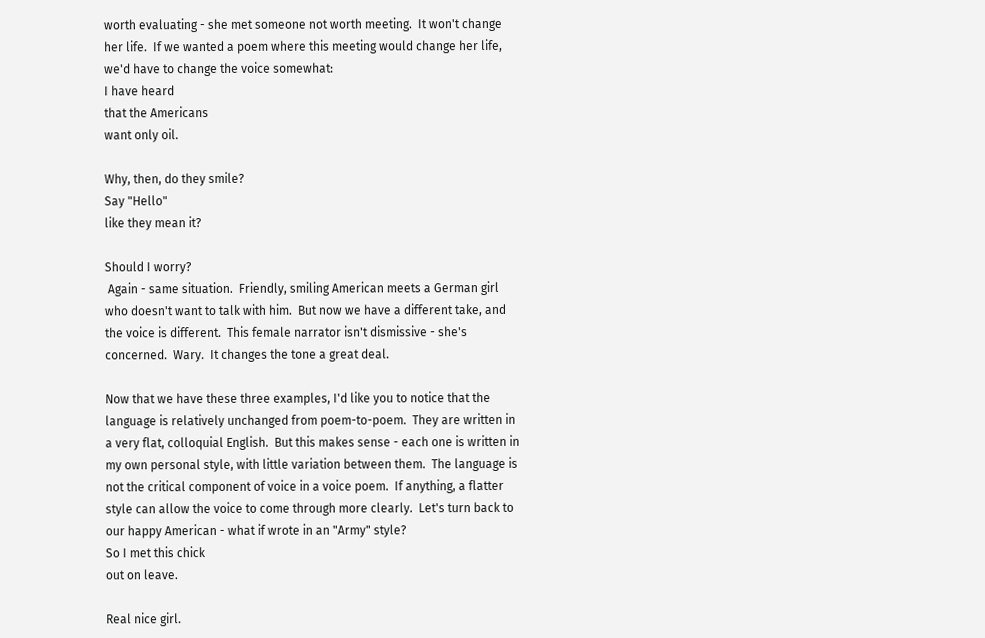worth evaluating - she met someone not worth meeting.  It won't change her life.  If we wanted a poem where this meeting would change her life, we'd have to change the voice somewhat:
I have heard
that the Americans
want only oil.

Why, then, do they smile?
Say "Hello"
like they mean it?

Should I worry?
 Again - same situation.  Friendly, smiling American meets a German girl who doesn't want to talk with him.  But now we have a different take, and the voice is different.  This female narrator isn't dismissive - she's concerned.  Wary.  It changes the tone a great deal.

Now that we have these three examples, I'd like you to notice that the language is relatively unchanged from poem-to-poem.  They are written in a very flat, colloquial English.  But this makes sense - each one is written in my own personal style, with little variation between them.  The language is not the critical component of voice in a voice poem.  If anything, a flatter style can allow the voice to come through more clearly.  Let's turn back to our happy American - what if wrote in an "Army" style?
So I met this chick
out on leave.

Real nice girl.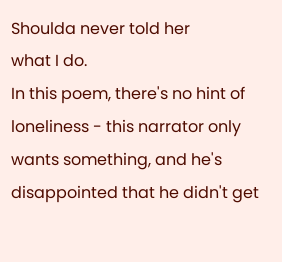Shoulda never told her
what I do.
In this poem, there's no hint of loneliness - this narrator only wants something, and he's disappointed that he didn't get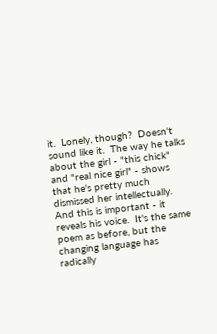it.  Lonely, though?  Doesn't sound like it.  The way he talks about the girl - "this chick" and "real nice girl" - shows that he's pretty much dismissed her intellectually.  And this is important - it reveals his voice.  It's the same poem as before, but the changing language has radically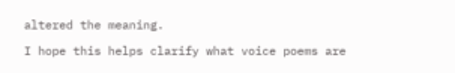altered the meaning.

I hope this helps clarify what voice poems are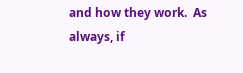and how they work.  As always, if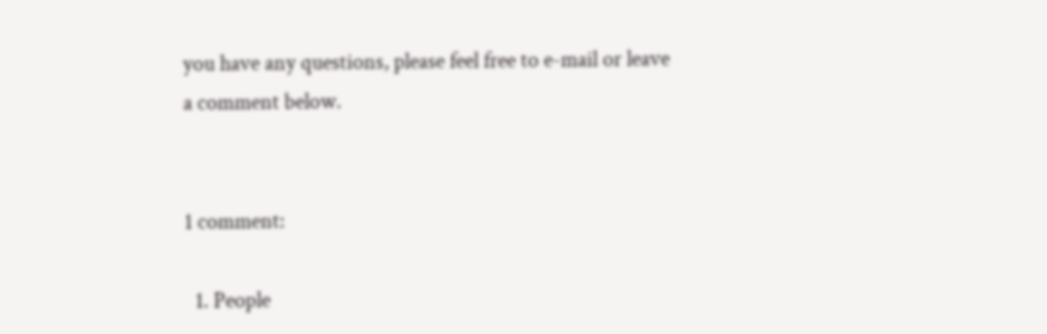you have any questions, please feel free to e-mail or leave a comment below.


1 comment:

  1. People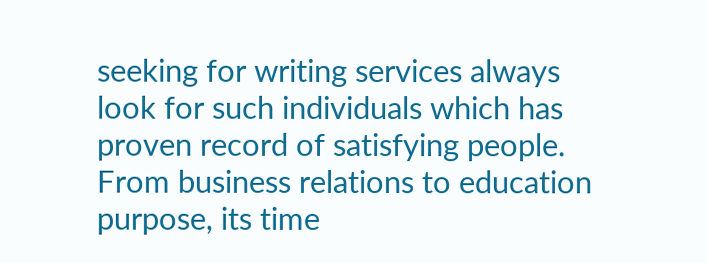seeking for writing services always look for such individuals which has proven record of satisfying people. From business relations to education purpose, its time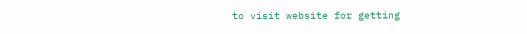to visit website for getting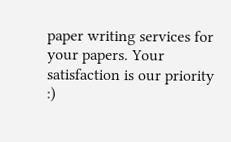paper writing services for your papers. Your satisfaction is our priority :)